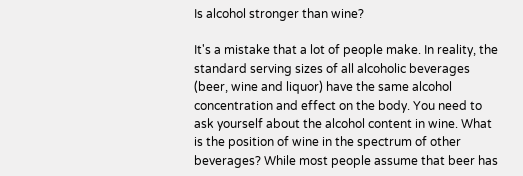Is alcohol stronger than wine?

It's a mistake that a lot of people make. In reality, the standard serving sizes of all alcoholic beverages (beer, wine and liquor) have the same alcohol concentration and effect on the body. You need to ask yourself about the alcohol content in wine. What is the position of wine in the spectrum of other beverages? While most people assume that beer has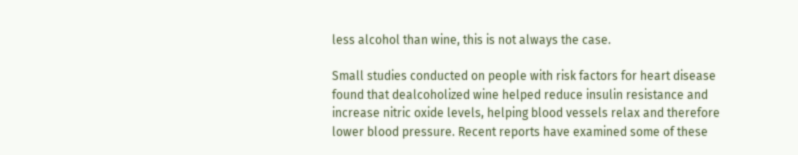less alcohol than wine, this is not always the case.

Small studies conducted on people with risk factors for heart disease found that dealcoholized wine helped reduce insulin resistance and increase nitric oxide levels, helping blood vessels relax and therefore lower blood pressure. Recent reports have examined some of these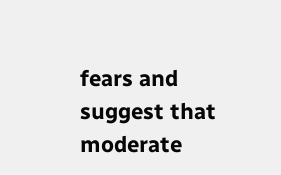fears and suggest that moderate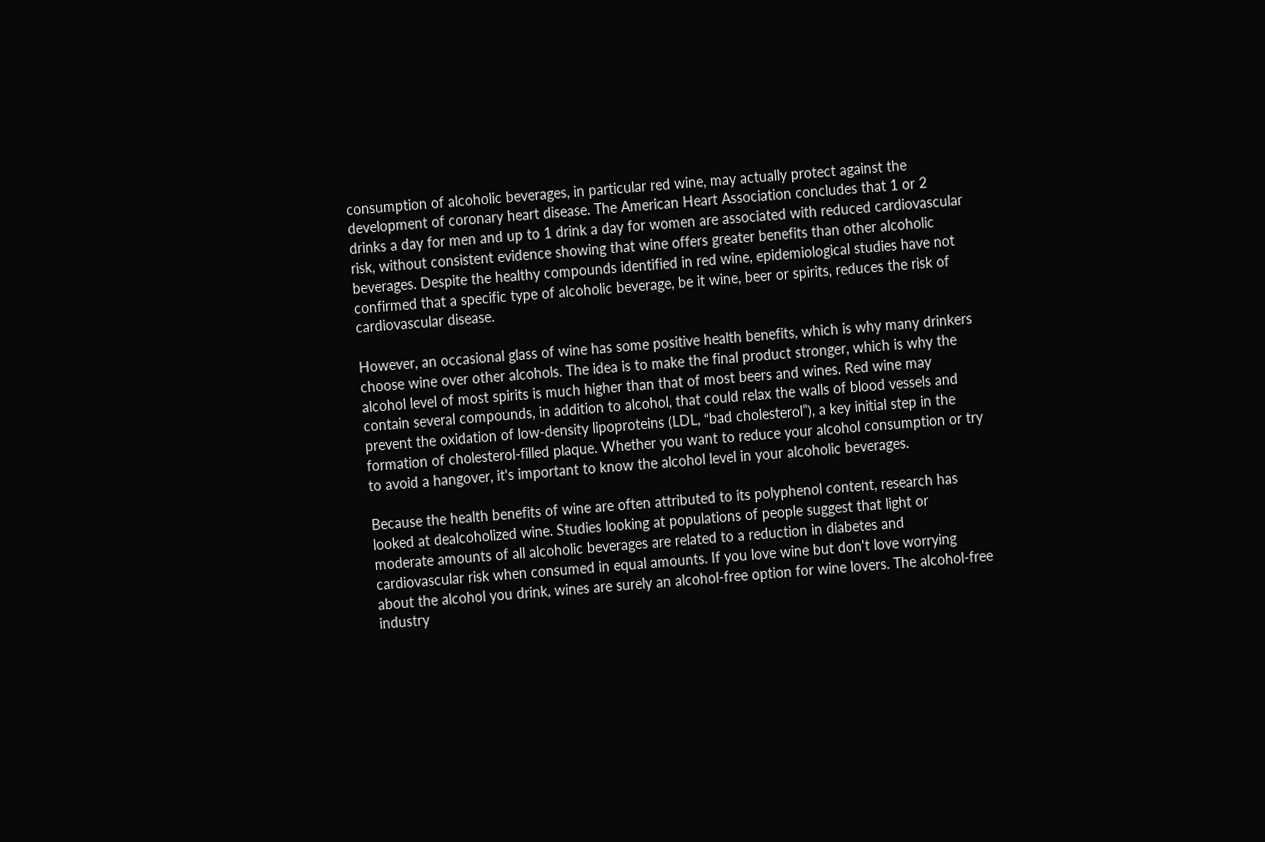consumption of alcoholic beverages, in particular red wine, may actually protect against the development of coronary heart disease. The American Heart Association concludes that 1 or 2 drinks a day for men and up to 1 drink a day for women are associated with reduced cardiovascular risk, without consistent evidence showing that wine offers greater benefits than other alcoholic beverages. Despite the healthy compounds identified in red wine, epidemiological studies have not confirmed that a specific type of alcoholic beverage, be it wine, beer or spirits, reduces the risk of cardiovascular disease.

However, an occasional glass of wine has some positive health benefits, which is why many drinkers choose wine over other alcohols. The idea is to make the final product stronger, which is why the alcohol level of most spirits is much higher than that of most beers and wines. Red wine may contain several compounds, in addition to alcohol, that could relax the walls of blood vessels and prevent the oxidation of low-density lipoproteins (LDL, “bad cholesterol”), a key initial step in the formation of cholesterol-filled plaque. Whether you want to reduce your alcohol consumption or try to avoid a hangover, it's important to know the alcohol level in your alcoholic beverages.

Because the health benefits of wine are often attributed to its polyphenol content, research has looked at dealcoholized wine. Studies looking at populations of people suggest that light or moderate amounts of all alcoholic beverages are related to a reduction in diabetes and cardiovascular risk when consumed in equal amounts. If you love wine but don't love worrying about the alcohol you drink, wines are surely an alcohol-free option for wine lovers. The alcohol-free industry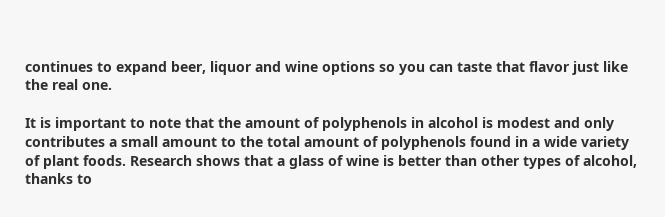continues to expand beer, liquor and wine options so you can taste that flavor just like the real one.

It is important to note that the amount of polyphenols in alcohol is modest and only contributes a small amount to the total amount of polyphenols found in a wide variety of plant foods. Research shows that a glass of wine is better than other types of alcohol, thanks to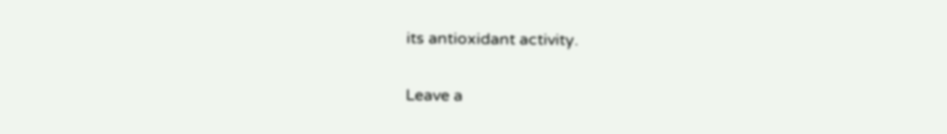its antioxidant activity.

Leave a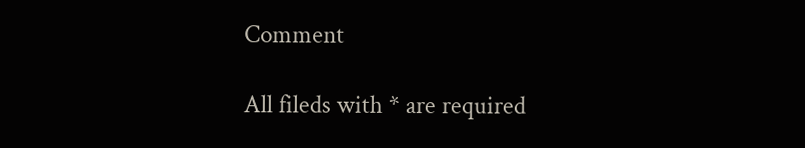Comment

All fileds with * are required